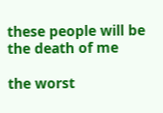these people will be the death of me

the worst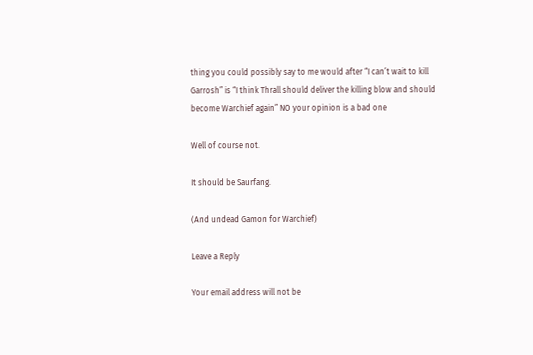thing you could possibly say to me would after “I can’t wait to kill Garrosh” is “I think Thrall should deliver the killing blow and should become Warchief again” NO your opinion is a bad one

Well of course not.

It should be Saurfang.

(And undead Gamon for Warchief)

Leave a Reply

Your email address will not be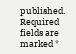published. Required fields are marked *